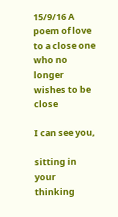15/9/16 A poem of love to a close one who no longer wishes to be close

I can see you,

sitting in your thinking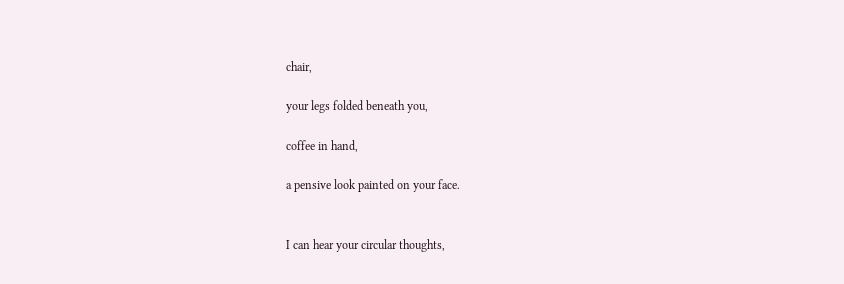chair,

your legs folded beneath you,

coffee in hand,

a pensive look painted on your face.


I can hear your circular thoughts,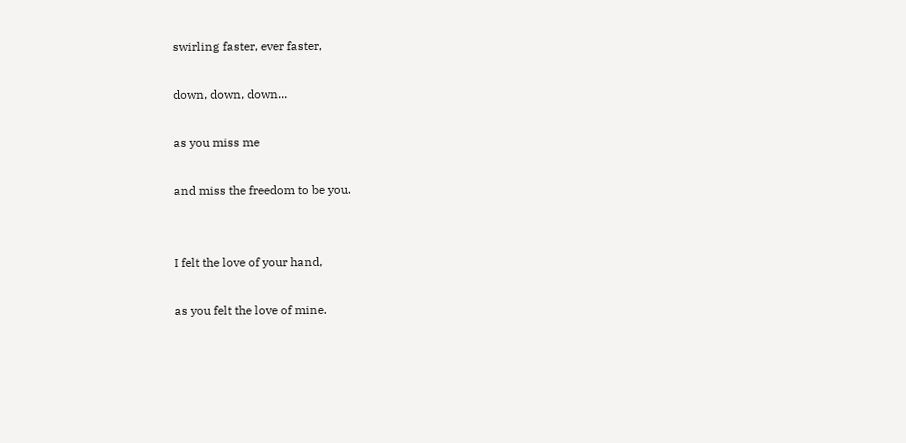swirling faster, ever faster,

down, down, down...

as you miss me

and miss the freedom to be you.


I felt the love of your hand,

as you felt the love of mine.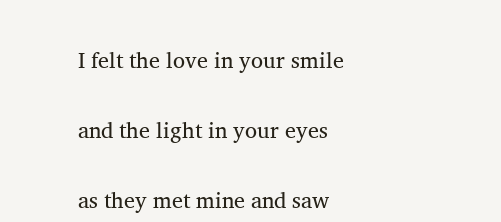I felt the love in your smile

and the light in your eyes

as they met mine and saw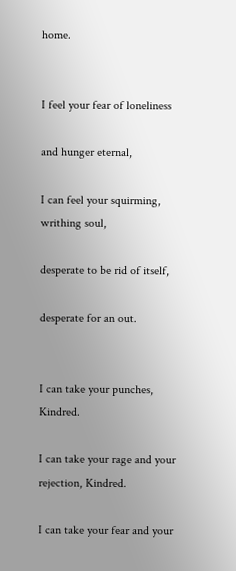home.


I feel your fear of loneliness

and hunger eternal,

I can feel your squirming, writhing soul,

desperate to be rid of itself,

desperate for an out.


I can take your punches, Kindred.

I can take your rage and your rejection, Kindred.

I can take your fear and your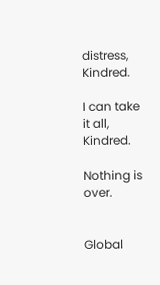distress, Kindred.

I can take it all, Kindred.

Nothing is over.


Global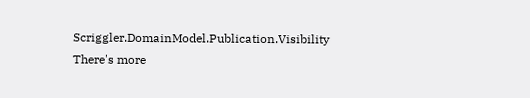Scriggler.DomainModel.Publication.Visibility
There's more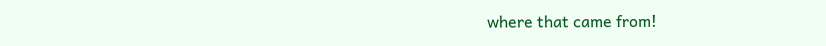where that came from!